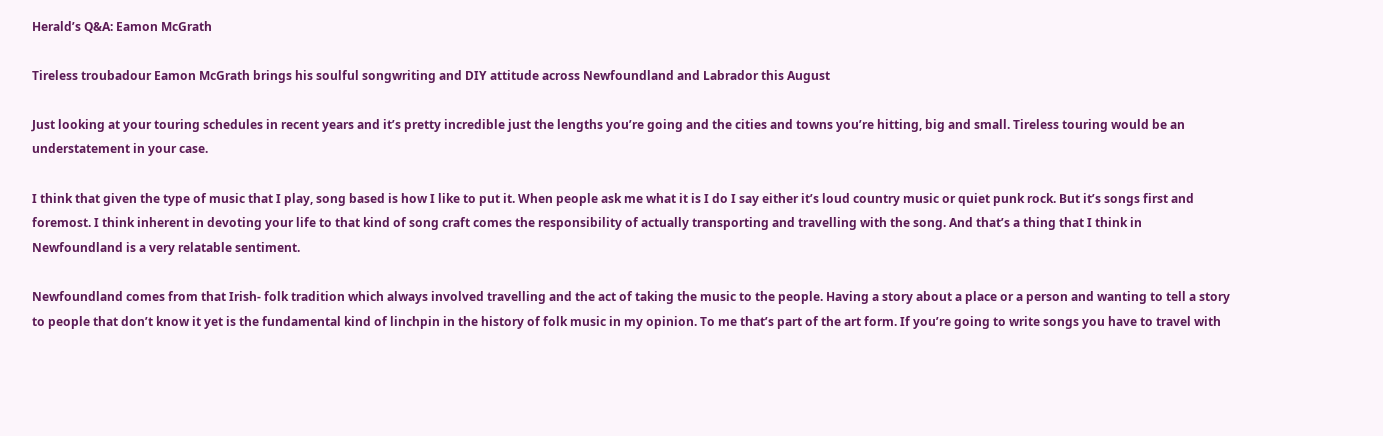Herald’s Q&A: Eamon McGrath

Tireless troubadour Eamon McGrath brings his soulful songwriting and DIY attitude across Newfoundland and Labrador this August

Just looking at your touring schedules in recent years and it’s pretty incredible just the lengths you’re going and the cities and towns you’re hitting, big and small. Tireless touring would be an understatement in your case.

I think that given the type of music that I play, song based is how I like to put it. When people ask me what it is I do I say either it’s loud country music or quiet punk rock. But it’s songs first and foremost. I think inherent in devoting your life to that kind of song craft comes the responsibility of actually transporting and travelling with the song. And that’s a thing that I think in Newfoundland is a very relatable sentiment.

Newfoundland comes from that Irish- folk tradition which always involved travelling and the act of taking the music to the people. Having a story about a place or a person and wanting to tell a story to people that don’t know it yet is the fundamental kind of linchpin in the history of folk music in my opinion. To me that’s part of the art form. If you’re going to write songs you have to travel with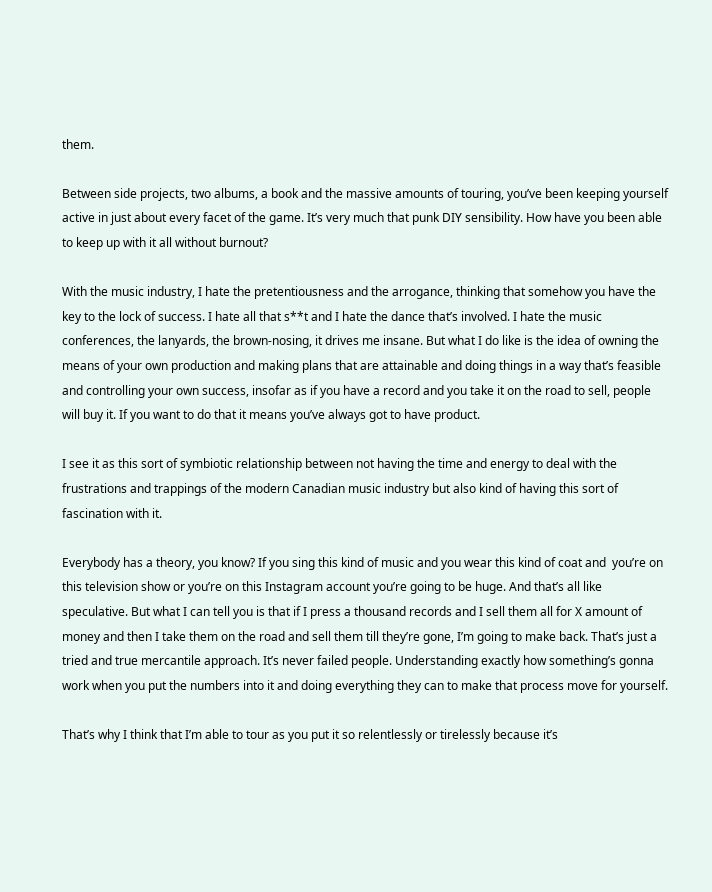them.

Between side projects, two albums, a book and the massive amounts of touring, you’ve been keeping yourself active in just about every facet of the game. It’s very much that punk DIY sensibility. How have you been able to keep up with it all without burnout?

With the music industry, I hate the pretentiousness and the arrogance, thinking that somehow you have the key to the lock of success. I hate all that s**t and I hate the dance that’s involved. I hate the music conferences, the lanyards, the brown-nosing, it drives me insane. But what I do like is the idea of owning the means of your own production and making plans that are attainable and doing things in a way that’s feasible and controlling your own success, insofar as if you have a record and you take it on the road to sell, people will buy it. If you want to do that it means you’ve always got to have product.

I see it as this sort of symbiotic relationship between not having the time and energy to deal with the frustrations and trappings of the modern Canadian music industry but also kind of having this sort of fascination with it.

Everybody has a theory, you know? If you sing this kind of music and you wear this kind of coat and  you’re on this television show or you’re on this Instagram account you’re going to be huge. And that’s all like speculative. But what I can tell you is that if I press a thousand records and I sell them all for X amount of money and then I take them on the road and sell them till they’re gone, I’m going to make back. That’s just a tried and true mercantile approach. It’s never failed people. Understanding exactly how something’s gonna work when you put the numbers into it and doing everything they can to make that process move for yourself.

That’s why I think that I’m able to tour as you put it so relentlessly or tirelessly because it’s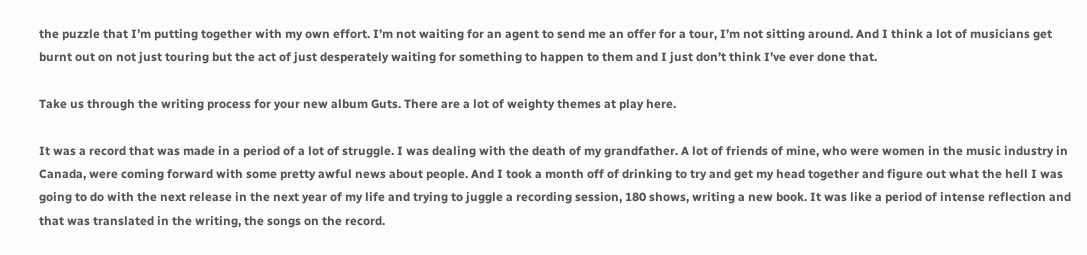the puzzle that I’m putting together with my own effort. I’m not waiting for an agent to send me an offer for a tour, I’m not sitting around. And I think a lot of musicians get burnt out on not just touring but the act of just desperately waiting for something to happen to them and I just don’t think I’ve ever done that.

Take us through the writing process for your new album Guts. There are a lot of weighty themes at play here.

It was a record that was made in a period of a lot of struggle. I was dealing with the death of my grandfather. A lot of friends of mine, who were women in the music industry in Canada, were coming forward with some pretty awful news about people. And I took a month off of drinking to try and get my head together and figure out what the hell I was going to do with the next release in the next year of my life and trying to juggle a recording session, 180 shows, writing a new book. It was like a period of intense reflection and that was translated in the writing, the songs on the record.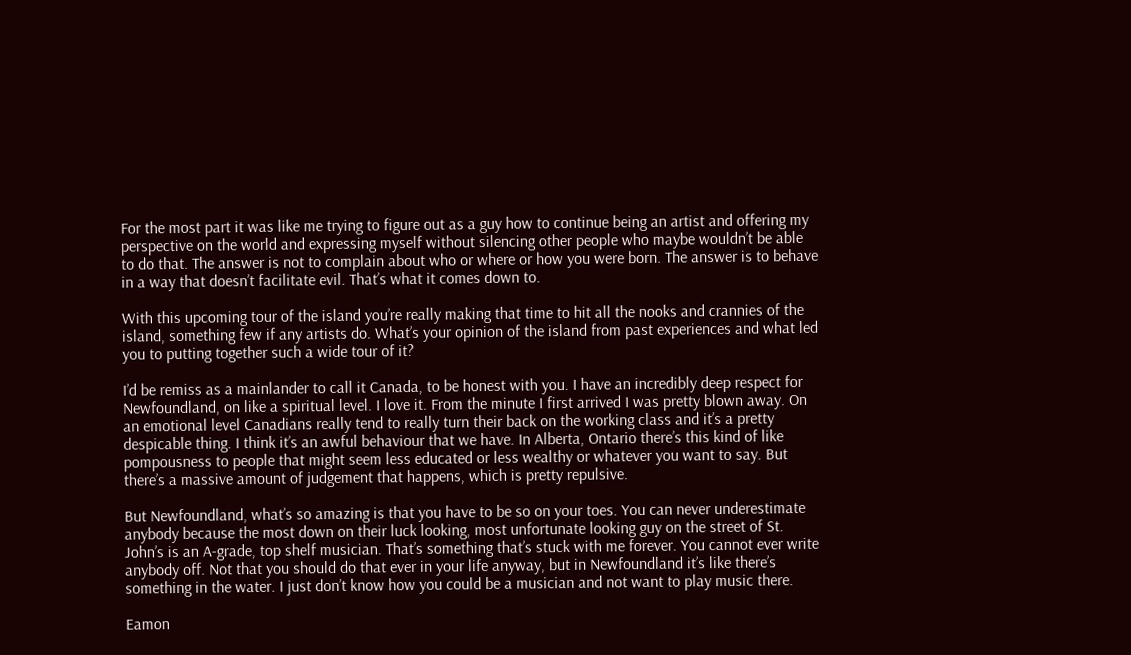For the most part it was like me trying to figure out as a guy how to continue being an artist and offering my perspective on the world and expressing myself without silencing other people who maybe wouldn’t be able to do that. The answer is not to complain about who or where or how you were born. The answer is to behave in a way that doesn’t facilitate evil. That’s what it comes down to.

With this upcoming tour of the island you’re really making that time to hit all the nooks and crannies of the island, something few if any artists do. What’s your opinion of the island from past experiences and what led you to putting together such a wide tour of it?

I’d be remiss as a mainlander to call it Canada, to be honest with you. I have an incredibly deep respect for Newfoundland, on like a spiritual level. I love it. From the minute I first arrived I was pretty blown away. On an emotional level Canadians really tend to really turn their back on the working class and it’s a pretty despicable thing. I think it’s an awful behaviour that we have. In Alberta, Ontario there’s this kind of like pompousness to people that might seem less educated or less wealthy or whatever you want to say. But there’s a massive amount of judgement that happens, which is pretty repulsive.

But Newfoundland, what’s so amazing is that you have to be so on your toes. You can never underestimate anybody because the most down on their luck looking, most unfortunate looking guy on the street of St. John’s is an A-grade, top shelf musician. That’s something that’s stuck with me forever. You cannot ever write anybody off. Not that you should do that ever in your life anyway, but in Newfoundland it’s like there’s something in the water. I just don’t know how you could be a musician and not want to play music there.

Eamon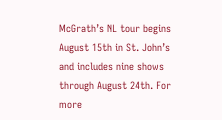McGrath’s NL tour begins August 15th in St. John’s and includes nine shows through August 24th. For more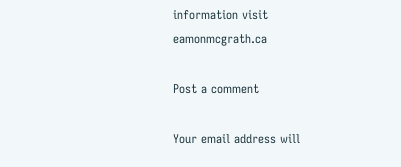information visit eamonmcgrath.ca

Post a comment

Your email address will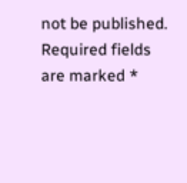not be published. Required fields are marked *